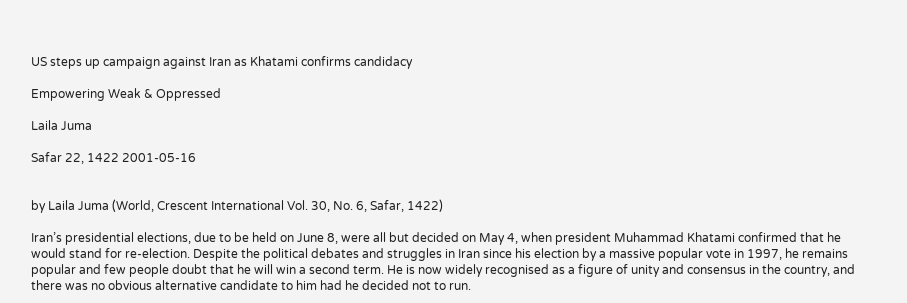US steps up campaign against Iran as Khatami confirms candidacy

Empowering Weak & Oppressed

Laila Juma

Safar 22, 1422 2001-05-16


by Laila Juma (World, Crescent International Vol. 30, No. 6, Safar, 1422)

Iran’s presidential elections, due to be held on June 8, were all but decided on May 4, when president Muhammad Khatami confirmed that he would stand for re-election. Despite the political debates and struggles in Iran since his election by a massive popular vote in 1997, he remains popular and few people doubt that he will win a second term. He is now widely recognised as a figure of unity and consensus in the country, and there was no obvious alternative candidate to him had he decided not to run.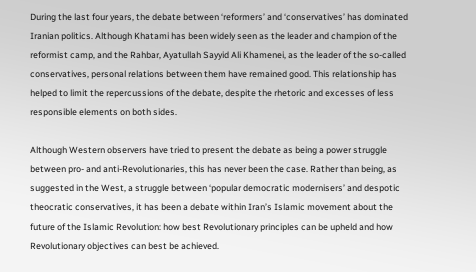During the last four years, the debate between ‘reformers’ and ‘conservatives’ has dominated Iranian politics. Although Khatami has been widely seen as the leader and champion of the reformist camp, and the Rahbar, Ayatullah Sayyid Ali Khamenei, as the leader of the so-called conservatives, personal relations between them have remained good. This relationship has helped to limit the repercussions of the debate, despite the rhetoric and excesses of less responsible elements on both sides.

Although Western observers have tried to present the debate as being a power struggle between pro- and anti-Revolutionaries, this has never been the case. Rather than being, as suggested in the West, a struggle between ‘popular democratic modernisers’ and despotic theocratic conservatives, it has been a debate within Iran’s Islamic movement about the future of the Islamic Revolution: how best Revolutionary principles can be upheld and how Revolutionary objectives can best be achieved.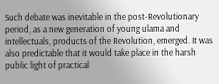Such debate was inevitable in the post-Revolutionary period, as a new generation of young ulama and intellectuals, products of the Revolution, emerged. It was also predictable that it would take place in the harsh public light of practical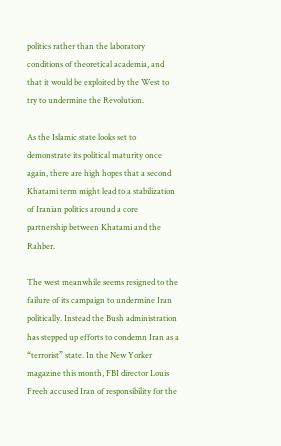politics rather than the laboratory conditions of theoretical academia, and that it would be exploited by the West to try to undermine the Revolution.

As the Islamic state looks set to demonstrate its political maturity once again, there are high hopes that a second Khatami term might lead to a stabilization of Iranian politics around a core partnership between Khatami and the Rahber.

The west meanwhile seems resigned to the failure of its campaign to undermine Iran politically. Instead the Bush administration has stepped up efforts to condemn Iran as a “terrorist” state. In the New Yorker magazine this month, FBI director Louis Freeh accused Iran of responsibility for the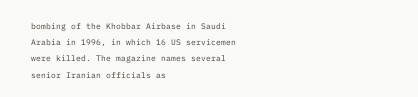bombing of the Khobbar Airbase in Saudi Arabia in 1996, in which 16 US servicemen were killed. The magazine names several senior Iranian officials as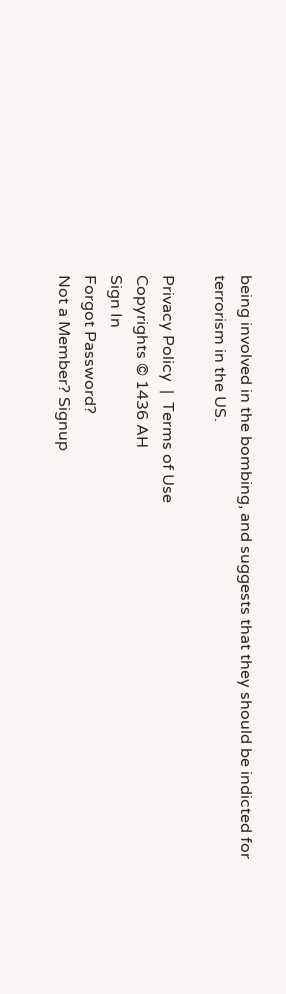being involved in the bombing, and suggests that they should be indicted for terrorism in the US.

Privacy Policy  |  Terms of Use
Copyrights © 1436 AH
Sign In
Forgot Password?
Not a Member? Signup